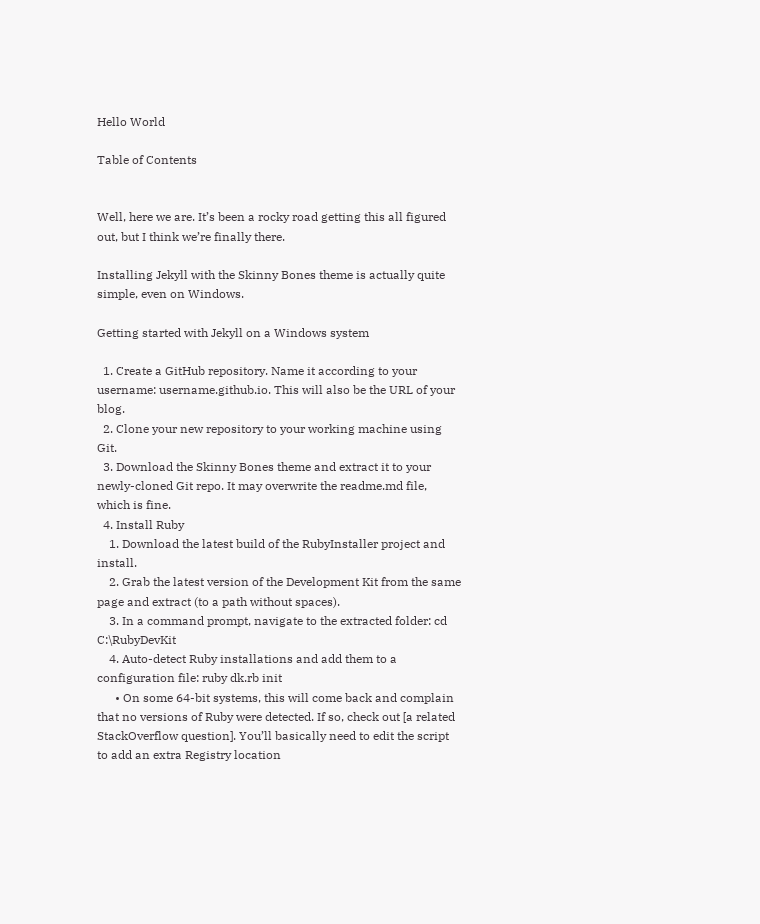Hello World

Table of Contents


Well, here we are. It’s been a rocky road getting this all figured out, but I think we’re finally there.

Installing Jekyll with the Skinny Bones theme is actually quite simple, even on Windows.

Getting started with Jekyll on a Windows system

  1. Create a GitHub repository. Name it according to your username: username.github.io. This will also be the URL of your blog.
  2. Clone your new repository to your working machine using Git.
  3. Download the Skinny Bones theme and extract it to your newly-cloned Git repo. It may overwrite the readme.md file, which is fine.
  4. Install Ruby
    1. Download the latest build of the RubyInstaller project and install.
    2. Grab the latest version of the Development Kit from the same page and extract (to a path without spaces).
    3. In a command prompt, navigate to the extracted folder: cd C:\RubyDevKit
    4. Auto-detect Ruby installations and add them to a configuration file: ruby dk.rb init
      • On some 64-bit systems, this will come back and complain that no versions of Ruby were detected. If so, check out [a related StackOverflow question]. You’ll basically need to edit the script to add an extra Registry location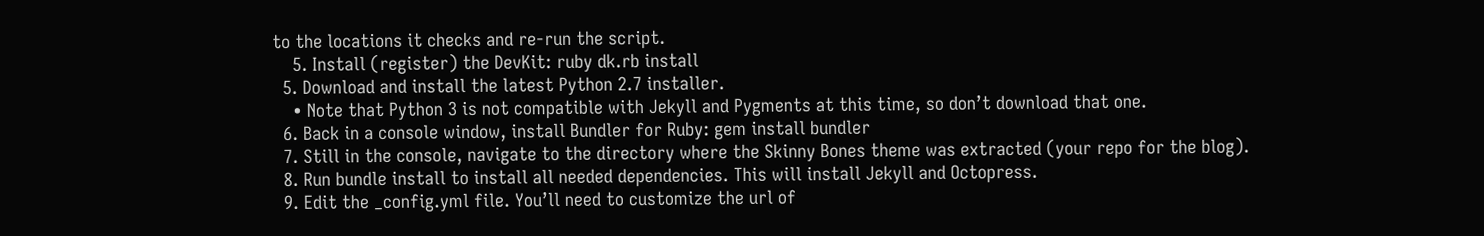to the locations it checks and re-run the script.
    5. Install (register) the DevKit: ruby dk.rb install
  5. Download and install the latest Python 2.7 installer.
    • Note that Python 3 is not compatible with Jekyll and Pygments at this time, so don’t download that one.
  6. Back in a console window, install Bundler for Ruby: gem install bundler
  7. Still in the console, navigate to the directory where the Skinny Bones theme was extracted (your repo for the blog).
  8. Run bundle install to install all needed dependencies. This will install Jekyll and Octopress.
  9. Edit the _config.yml file. You’ll need to customize the url of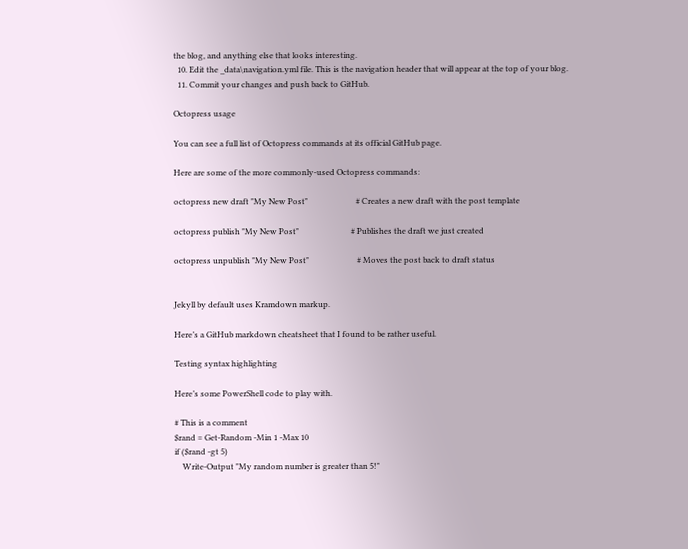the blog, and anything else that looks interesting.
  10. Edit the _data\navigation.yml file. This is the navigation header that will appear at the top of your blog.
  11. Commit your changes and push back to GitHub.

Octopress usage

You can see a full list of Octopress commands at its official GitHub page.

Here are some of the more commonly-used Octopress commands:

octopress new draft "My New Post"                        # Creates a new draft with the post template

octopress publish "My New Post"                          # Publishes the draft we just created

octopress unpublish "My New Post"                        # Moves the post back to draft status


Jekyll by default uses Kramdown markup.

Here’s a GitHub markdown cheatsheet that I found to be rather useful.

Testing syntax highlighting

Here’s some PowerShell code to play with.

# This is a comment
$rand = Get-Random -Min 1 -Max 10
if ($rand -gt 5)
    Write-Output "My random number is greater than 5!"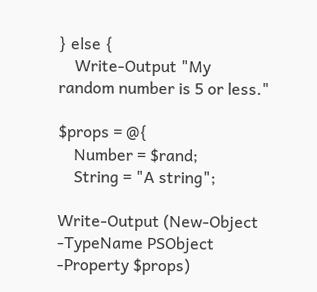} else {
    Write-Output "My random number is 5 or less."

$props = @{
    Number = $rand;
    String = "A string";

Write-Output (New-Object -TypeName PSObject -Property $props)